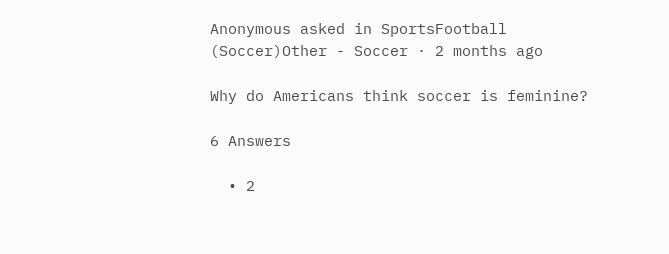Anonymous asked in SportsFootball (Soccer)Other - Soccer · 2 months ago

Why do Americans think soccer is feminine?

6 Answers

  • 2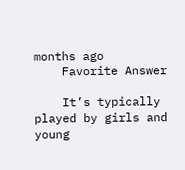months ago
    Favorite Answer

    It’s typically played by girls and young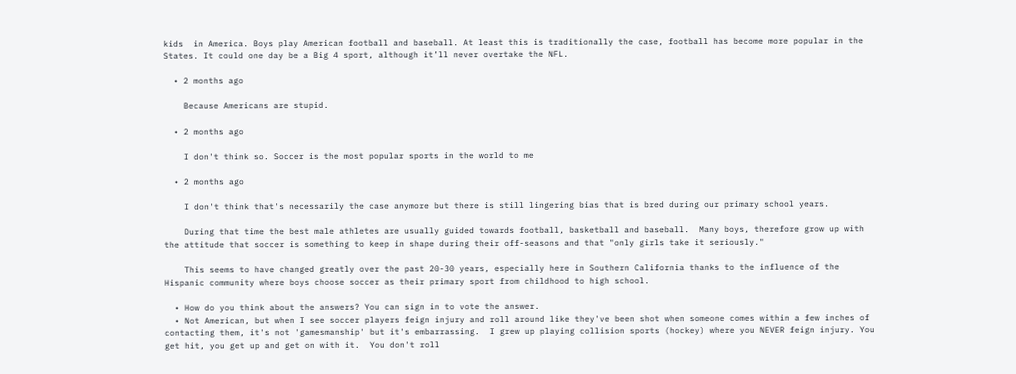kids  in America. Boys play American football and baseball. At least this is traditionally the case, football has become more popular in the States. It could one day be a Big 4 sport, although it’ll never overtake the NFL.

  • 2 months ago

    Because Americans are stupid.

  • 2 months ago

    I don't think so. Soccer is the most popular sports in the world to me

  • 2 months ago

    I don't think that's necessarily the case anymore but there is still lingering bias that is bred during our primary school years.

    During that time the best male athletes are usually guided towards football, basketball and baseball.  Many boys, therefore grow up with the attitude that soccer is something to keep in shape during their off-seasons and that "only girls take it seriously."

    This seems to have changed greatly over the past 20-30 years, especially here in Southern California thanks to the influence of the Hispanic community where boys choose soccer as their primary sport from childhood to high school.

  • How do you think about the answers? You can sign in to vote the answer.
  • Not American, but when I see soccer players feign injury and roll around like they've been shot when someone comes within a few inches of contacting them, it's not 'gamesmanship' but it's embarrassing.  I grew up playing collision sports (hockey) where you NEVER feign injury. You get hit, you get up and get on with it.  You don't roll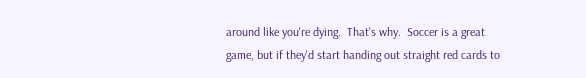around like you're dying.  That's why.  Soccer is a great game, but if they'd start handing out straight red cards to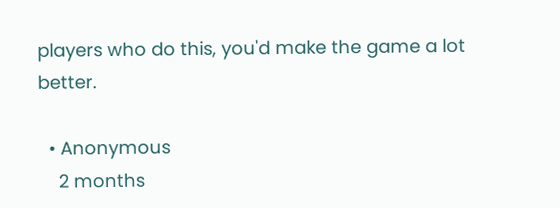players who do this, you'd make the game a lot better.

  • Anonymous
    2 months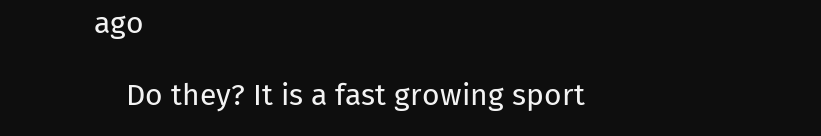ago

    Do they? It is a fast growing sport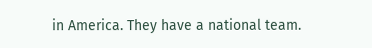in America. They have a national team.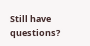Still have questions?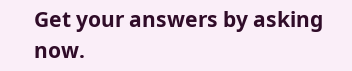Get your answers by asking now.